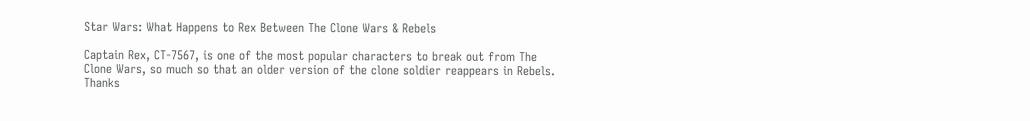Star Wars: What Happens to Rex Between The Clone Wars & Rebels

Captain Rex, CT-7567, is one of the most popular characters to break out from The Clone Wars, so much so that an older version of the clone soldier reappears in Rebels. Thanks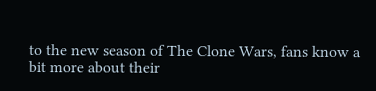to the new season of The Clone Wars, fans know a bit more about their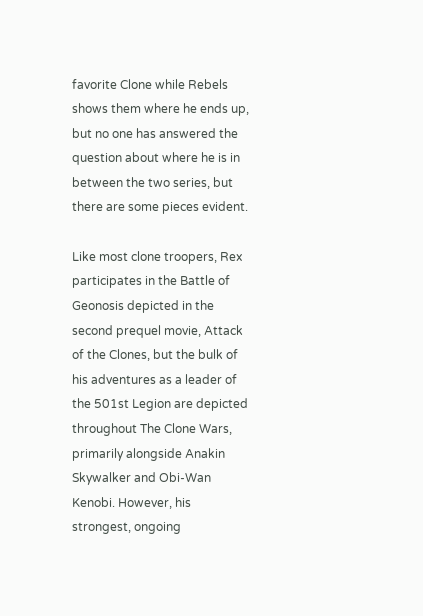favorite Clone while Rebels shows them where he ends up, but no one has answered the question about where he is in between the two series, but there are some pieces evident.

Like most clone troopers, Rex participates in the Battle of Geonosis depicted in the second prequel movie, Attack of the Clones, but the bulk of his adventures as a leader of the 501st Legion are depicted throughout The Clone Wars, primarily alongside Anakin Skywalker and Obi-Wan Kenobi. However, his strongest, ongoing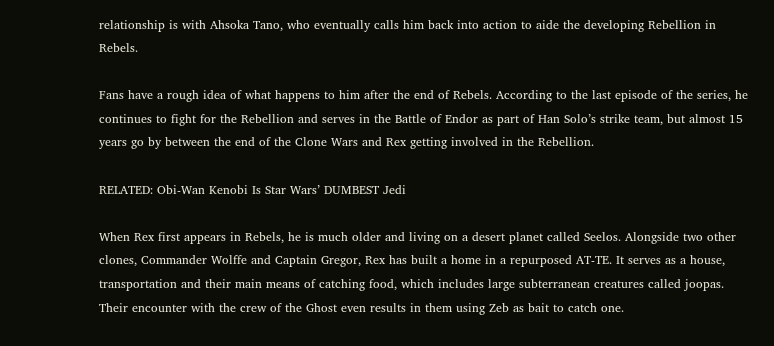relationship is with Ahsoka Tano, who eventually calls him back into action to aide the developing Rebellion in Rebels.

Fans have a rough idea of what happens to him after the end of Rebels. According to the last episode of the series, he continues to fight for the Rebellion and serves in the Battle of Endor as part of Han Solo’s strike team, but almost 15 years go by between the end of the Clone Wars and Rex getting involved in the Rebellion.

RELATED: Obi-Wan Kenobi Is Star Wars’ DUMBEST Jedi

When Rex first appears in Rebels, he is much older and living on a desert planet called Seelos. Alongside two other clones, Commander Wolffe and Captain Gregor, Rex has built a home in a repurposed AT-TE. It serves as a house, transportation and their main means of catching food, which includes large subterranean creatures called joopas. Their encounter with the crew of the Ghost even results in them using Zeb as bait to catch one.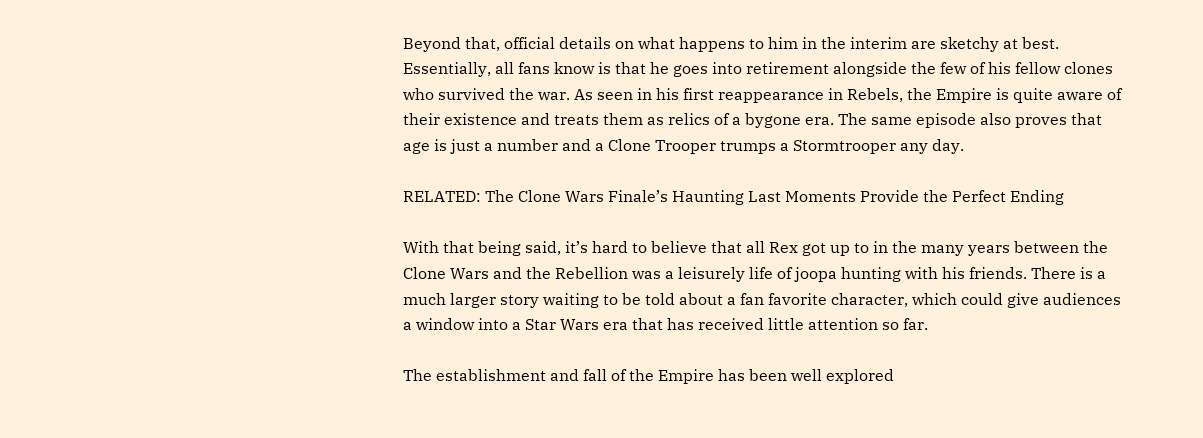Beyond that, official details on what happens to him in the interim are sketchy at best. Essentially, all fans know is that he goes into retirement alongside the few of his fellow clones who survived the war. As seen in his first reappearance in Rebels, the Empire is quite aware of their existence and treats them as relics of a bygone era. The same episode also proves that age is just a number and a Clone Trooper trumps a Stormtrooper any day.

RELATED: The Clone Wars Finale’s Haunting Last Moments Provide the Perfect Ending

With that being said, it’s hard to believe that all Rex got up to in the many years between the Clone Wars and the Rebellion was a leisurely life of joopa hunting with his friends. There is a much larger story waiting to be told about a fan favorite character, which could give audiences a window into a Star Wars era that has received little attention so far.

The establishment and fall of the Empire has been well explored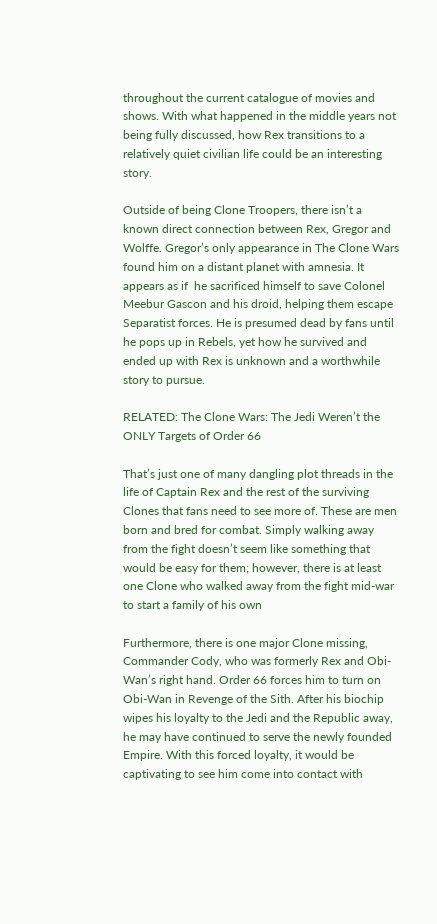throughout the current catalogue of movies and shows. With what happened in the middle years not being fully discussed, how Rex transitions to a relatively quiet civilian life could be an interesting story.

Outside of being Clone Troopers, there isn’t a known direct connection between Rex, Gregor and Wolffe. Gregor’s only appearance in The Clone Wars found him on a distant planet with amnesia. It appears as if  he sacrificed himself to save Colonel Meebur Gascon and his droid, helping them escape Separatist forces. He is presumed dead by fans until he pops up in Rebels, yet how he survived and ended up with Rex is unknown and a worthwhile story to pursue.

RELATED: The Clone Wars: The Jedi Weren’t the ONLY Targets of Order 66

That’s just one of many dangling plot threads in the life of Captain Rex and the rest of the surviving Clones that fans need to see more of. These are men born and bred for combat. Simply walking away from the fight doesn’t seem like something that would be easy for them; however, there is at least one Clone who walked away from the fight mid-war to start a family of his own

Furthermore, there is one major Clone missing, Commander Cody, who was formerly Rex and Obi-Wan’s right hand. Order 66 forces him to turn on Obi-Wan in Revenge of the Sith. After his biochip wipes his loyalty to the Jedi and the Republic away, he may have continued to serve the newly founded Empire. With this forced loyalty, it would be captivating to see him come into contact with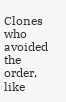Clones who avoided the order, like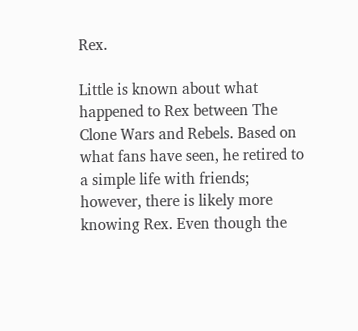Rex.

Little is known about what happened to Rex between The Clone Wars and Rebels. Based on what fans have seen, he retired to a simple life with friends; however, there is likely more knowing Rex. Even though the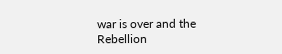war is over and the Rebellion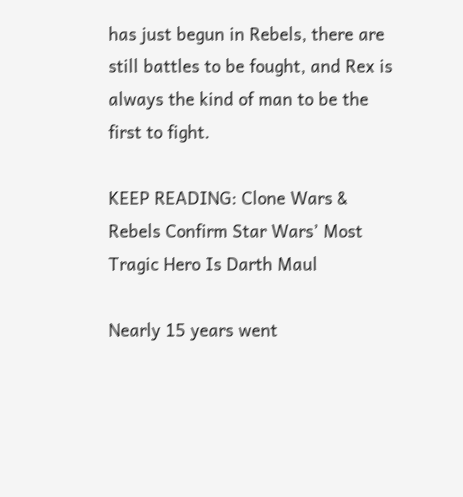has just begun in Rebels, there are still battles to be fought, and Rex is always the kind of man to be the first to fight.

KEEP READING: Clone Wars & Rebels Confirm Star Wars’ Most Tragic Hero Is Darth Maul

Nearly 15 years went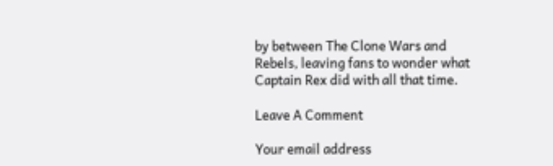by between The Clone Wars and Rebels, leaving fans to wonder what Captain Rex did with all that time.

Leave A Comment

Your email address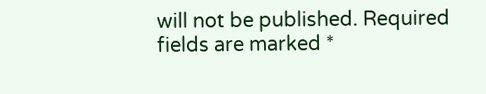will not be published. Required fields are marked *